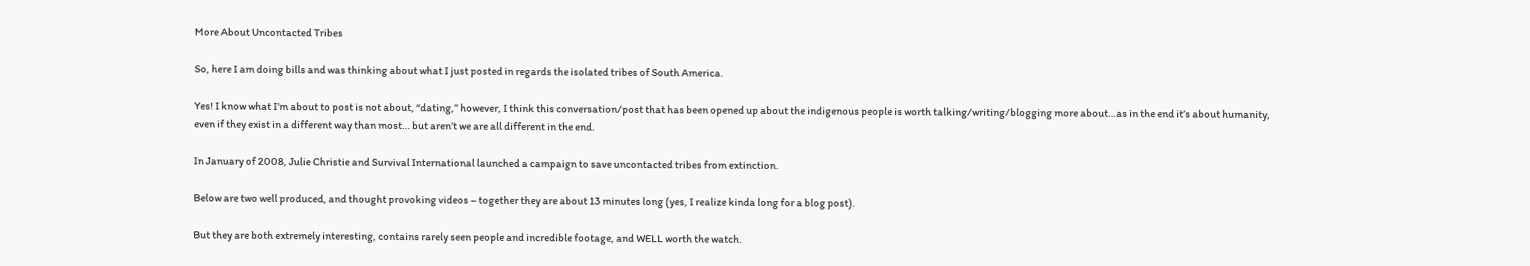More About Uncontacted Tribes

So, here I am doing bills and was thinking about what I just posted in regards the isolated tribes of South America.

Yes! I know what I’m about to post is not about, “dating,” however, I think this conversation/post that has been opened up about the indigenous people is worth talking/writing/blogging more about…as in the end it’s about humanity, even if they exist in a different way than most… but aren’t we are all different in the end.

In January of 2008, Julie Christie and Survival International launched a campaign to save uncontacted tribes from extinction.

Below are two well produced, and thought provoking videos – together they are about 13 minutes long (yes, I realize kinda long for a blog post).

But they are both extremely interesting, contains rarely seen people and incredible footage, and WELL worth the watch.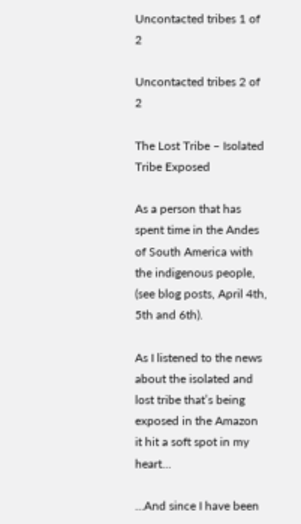Uncontacted tribes 1 of 2

Uncontacted tribes 2 of 2

The Lost Tribe – Isolated Tribe Exposed

As a person that has spent time in the Andes of South America with the indigenous people, (see blog posts, April 4th, 5th and 6th).

As I listened to the news about the isolated and lost tribe that’s being exposed in the Amazon it hit a soft spot in my heart…

…And since I have been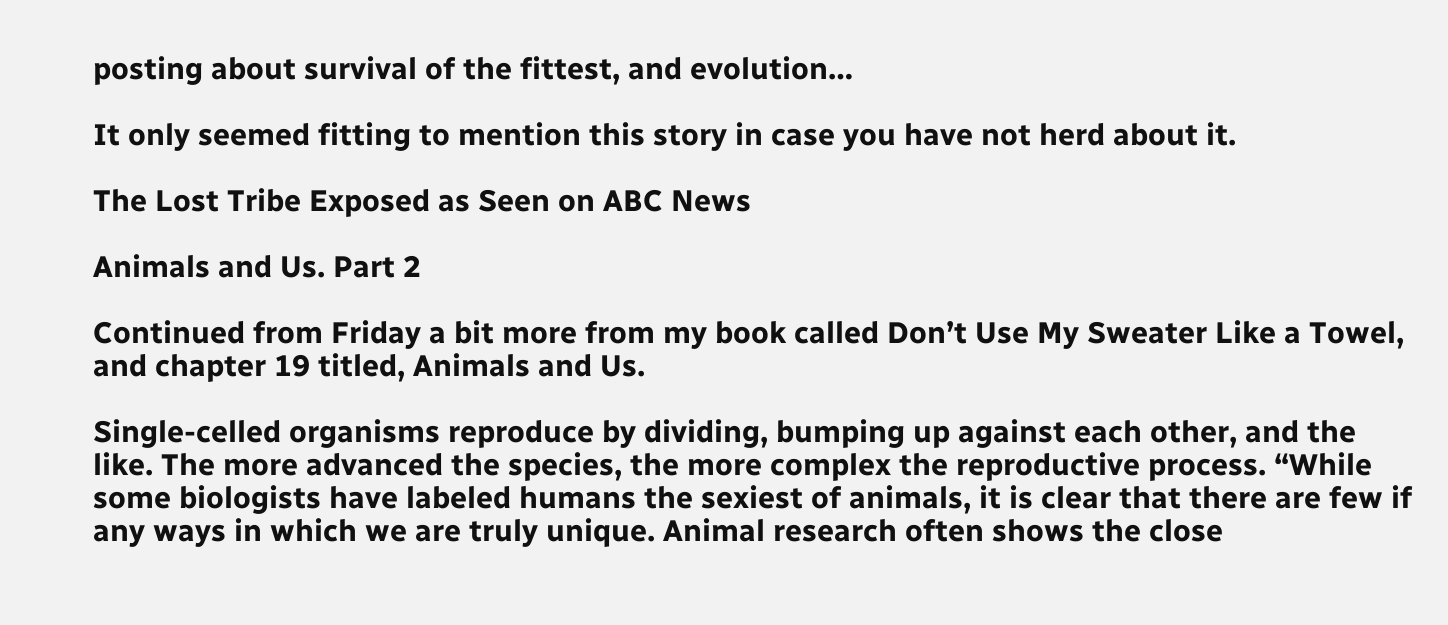posting about survival of the fittest, and evolution…

It only seemed fitting to mention this story in case you have not herd about it.

The Lost Tribe Exposed as Seen on ABC News

Animals and Us. Part 2

Continued from Friday a bit more from my book called Don’t Use My Sweater Like a Towel, and chapter 19 titled, Animals and Us.

Single-celled organisms reproduce by dividing, bumping up against each other, and the like. The more advanced the species, the more complex the reproductive process. “While some biologists have labeled humans the sexiest of animals, it is clear that there are few if any ways in which we are truly unique. Animal research often shows the close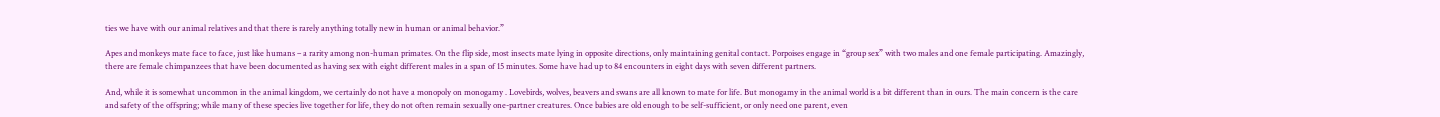ties we have with our animal relatives and that there is rarely anything totally new in human or animal behavior.”

Apes and monkeys mate face to face, just like humans – a rarity among non-human primates. On the flip side, most insects mate lying in opposite directions, only maintaining genital contact. Porpoises engage in “group sex” with two males and one female participating. Amazingly, there are female chimpanzees that have been documented as having sex with eight different males in a span of 15 minutes. Some have had up to 84 encounters in eight days with seven different partners.

And, while it is somewhat uncommon in the animal kingdom, we certainly do not have a monopoly on monogamy . Lovebirds, wolves, beavers and swans are all known to mate for life. But monogamy in the animal world is a bit different than in ours. The main concern is the care and safety of the offspring; while many of these species live together for life, they do not often remain sexually one-partner creatures. Once babies are old enough to be self-sufficient, or only need one parent, even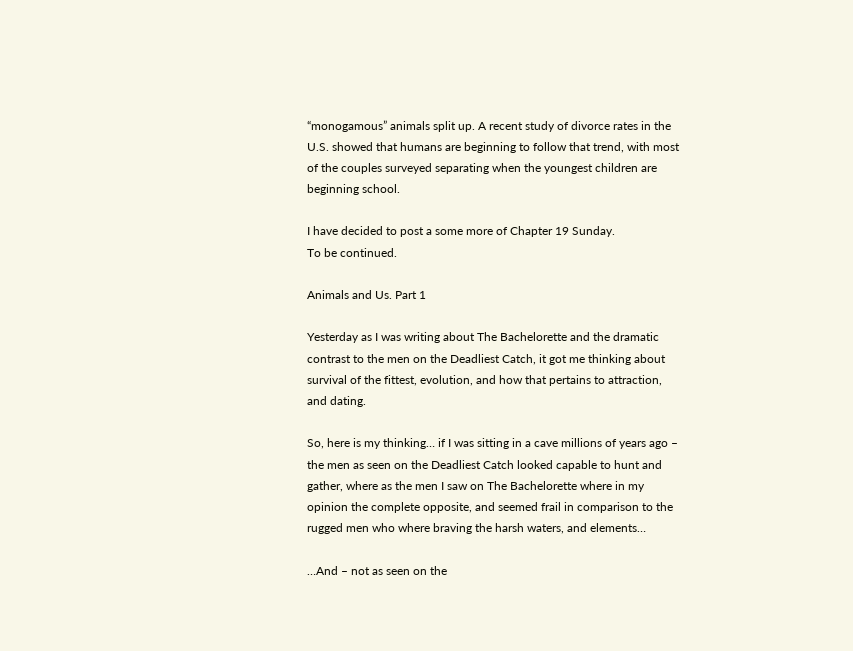“monogamous” animals split up. A recent study of divorce rates in the U.S. showed that humans are beginning to follow that trend, with most of the couples surveyed separating when the youngest children are beginning school.

I have decided to post a some more of Chapter 19 Sunday.
To be continued.

Animals and Us. Part 1

Yesterday as I was writing about The Bachelorette and the dramatic contrast to the men on the Deadliest Catch, it got me thinking about survival of the fittest, evolution, and how that pertains to attraction, and dating.

So, here is my thinking… if I was sitting in a cave millions of years ago – the men as seen on the Deadliest Catch looked capable to hunt and gather, where as the men I saw on The Bachelorette where in my opinion the complete opposite, and seemed frail in comparison to the rugged men who where braving the harsh waters, and elements…

…And – not as seen on the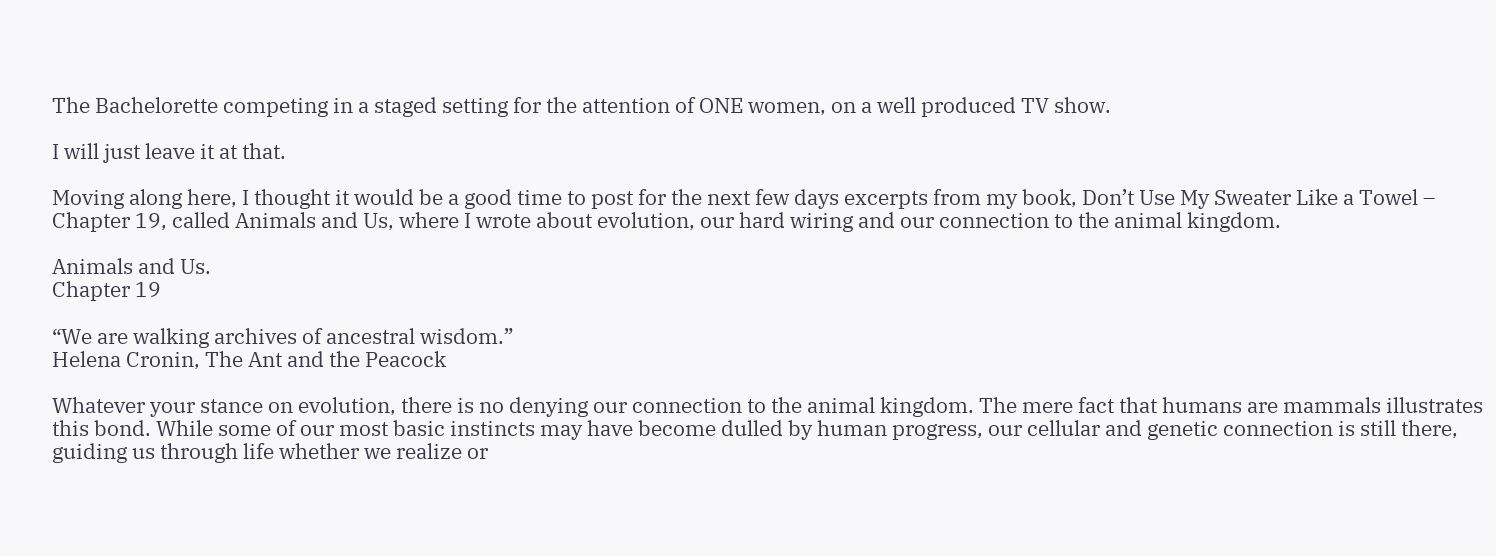The Bachelorette competing in a staged setting for the attention of ONE women, on a well produced TV show.

I will just leave it at that.

Moving along here, I thought it would be a good time to post for the next few days excerpts from my book, Don’t Use My Sweater Like a Towel – Chapter 19, called Animals and Us, where I wrote about evolution, our hard wiring and our connection to the animal kingdom.

Animals and Us.
Chapter 19

“We are walking archives of ancestral wisdom.”
Helena Cronin, The Ant and the Peacock

Whatever your stance on evolution, there is no denying our connection to the animal kingdom. The mere fact that humans are mammals illustrates this bond. While some of our most basic instincts may have become dulled by human progress, our cellular and genetic connection is still there, guiding us through life whether we realize or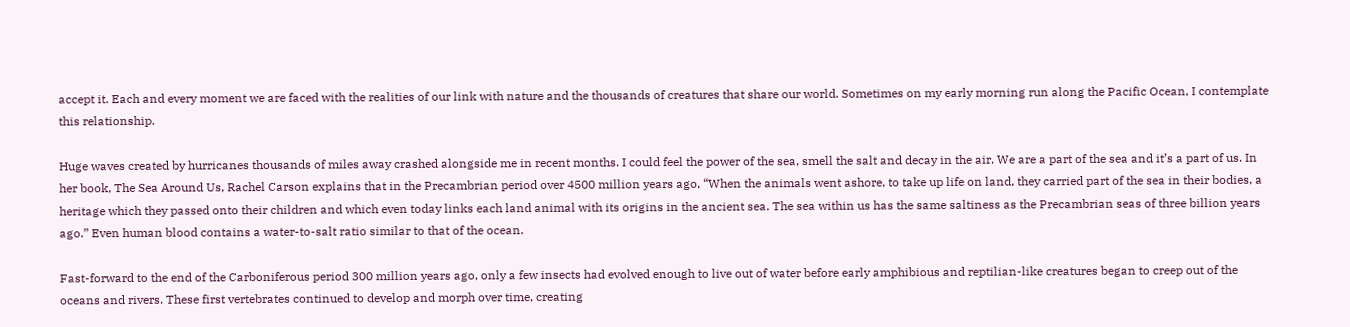accept it. Each and every moment we are faced with the realities of our link with nature and the thousands of creatures that share our world. Sometimes on my early morning run along the Pacific Ocean, I contemplate this relationship.

Huge waves created by hurricanes thousands of miles away crashed alongside me in recent months. I could feel the power of the sea, smell the salt and decay in the air. We are a part of the sea and it’s a part of us. In her book, The Sea Around Us, Rachel Carson explains that in the Precambrian period over 4500 million years ago, “When the animals went ashore, to take up life on land, they carried part of the sea in their bodies, a heritage which they passed onto their children and which even today links each land animal with its origins in the ancient sea. The sea within us has the same saltiness as the Precambrian seas of three billion years ago.” Even human blood contains a water-to-salt ratio similar to that of the ocean.

Fast-forward to the end of the Carboniferous period 300 million years ago, only a few insects had evolved enough to live out of water before early amphibious and reptilian-like creatures began to creep out of the oceans and rivers. These first vertebrates continued to develop and morph over time, creating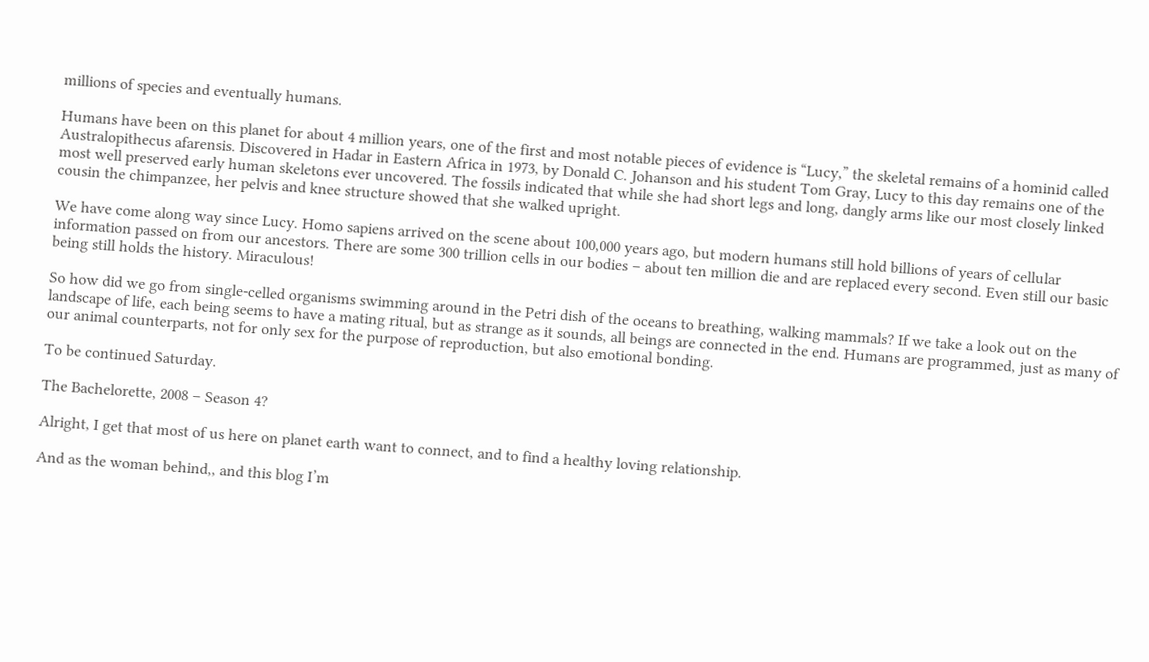millions of species and eventually humans.

Humans have been on this planet for about 4 million years, one of the first and most notable pieces of evidence is “Lucy,” the skeletal remains of a hominid called Australopithecus afarensis. Discovered in Hadar in Eastern Africa in 1973, by Donald C. Johanson and his student Tom Gray, Lucy to this day remains one of the most well preserved early human skeletons ever uncovered. The fossils indicated that while she had short legs and long, dangly arms like our most closely linked cousin the chimpanzee, her pelvis and knee structure showed that she walked upright.

We have come along way since Lucy. Homo sapiens arrived on the scene about 100,000 years ago, but modern humans still hold billions of years of cellular information passed on from our ancestors. There are some 300 trillion cells in our bodies – about ten million die and are replaced every second. Even still our basic being still holds the history. Miraculous!

So how did we go from single-celled organisms swimming around in the Petri dish of the oceans to breathing, walking mammals? If we take a look out on the landscape of life, each being seems to have a mating ritual, but as strange as it sounds, all beings are connected in the end. Humans are programmed, just as many of our animal counterparts, not for only sex for the purpose of reproduction, but also emotional bonding.

To be continued Saturday.

The Bachelorette, 2008 – Season 4?

Alright, I get that most of us here on planet earth want to connect, and to find a healthy loving relationship.

And as the woman behind,, and this blog I’m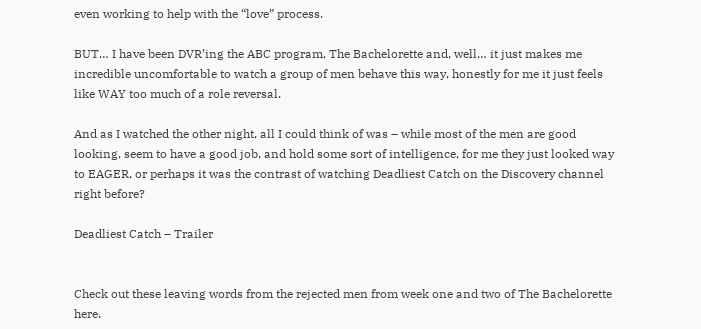even working to help with the “love” process.

BUT… I have been DVR’ing the ABC program, The Bachelorette and, well… it just makes me incredible uncomfortable to watch a group of men behave this way, honestly for me it just feels like WAY too much of a role reversal.

And as I watched the other night, all I could think of was – while most of the men are good looking, seem to have a good job, and hold some sort of intelligence, for me they just looked way to EAGER, or perhaps it was the contrast of watching Deadliest Catch on the Discovery channel right before?

Deadliest Catch – Trailer


Check out these leaving words from the rejected men from week one and two of The Bachelorette here.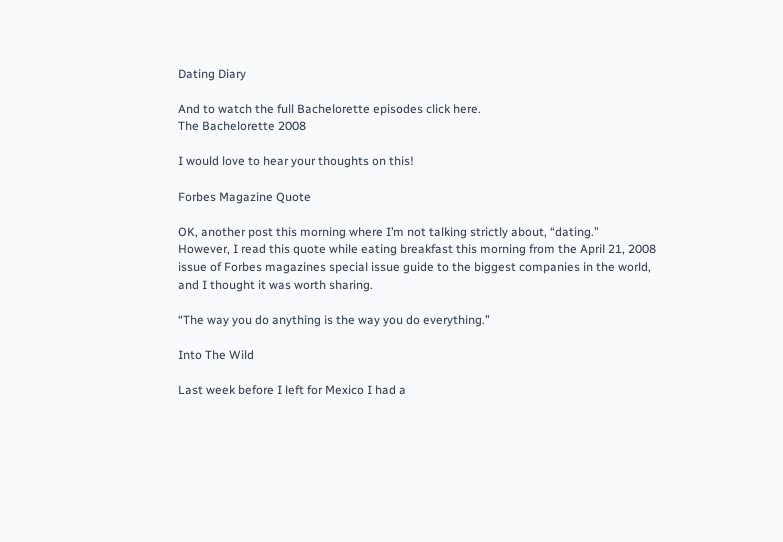Dating Diary

And to watch the full Bachelorette episodes click here.
The Bachelorette 2008

I would love to hear your thoughts on this!

Forbes Magazine Quote

OK, another post this morning where I’m not talking strictly about, “dating.”
However, I read this quote while eating breakfast this morning from the April 21, 2008 issue of Forbes magazines special issue guide to the biggest companies in the world, and I thought it was worth sharing.

“The way you do anything is the way you do everything.”

Into The Wild

Last week before I left for Mexico I had a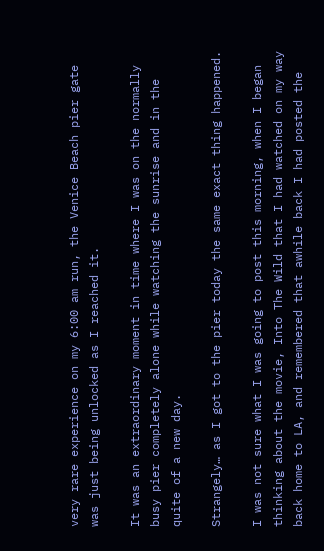very rare experience on my 6:00 am run, the Venice Beach pier gate was just being unlocked as I reached it.

It was an extraordinary moment in time where I was on the normally busy pier completely alone while watching the sunrise and in the quite of a new day.

Strangely… as I got to the pier today the same exact thing happened.

I was not sure what I was going to post this morning, when I began thinking about the movie, Into The Wild that I had watched on my way back home to LA, and remembered that awhile back I had posted the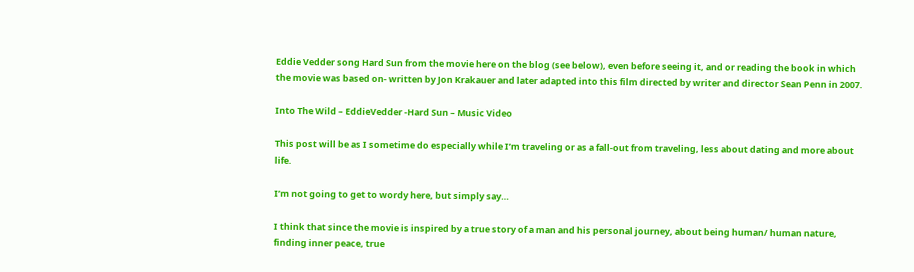Eddie Vedder song Hard Sun from the movie here on the blog (see below), even before seeing it, and or reading the book in which the movie was based on- written by Jon Krakauer and later adapted into this film directed by writer and director Sean Penn in 2007.

Into The Wild – EddieVedder -Hard Sun – Music Video

This post will be as I sometime do especially while I’m traveling or as a fall-out from traveling, less about dating and more about life.

I’m not going to get to wordy here, but simply say…

I think that since the movie is inspired by a true story of a man and his personal journey, about being human/ human nature, finding inner peace, true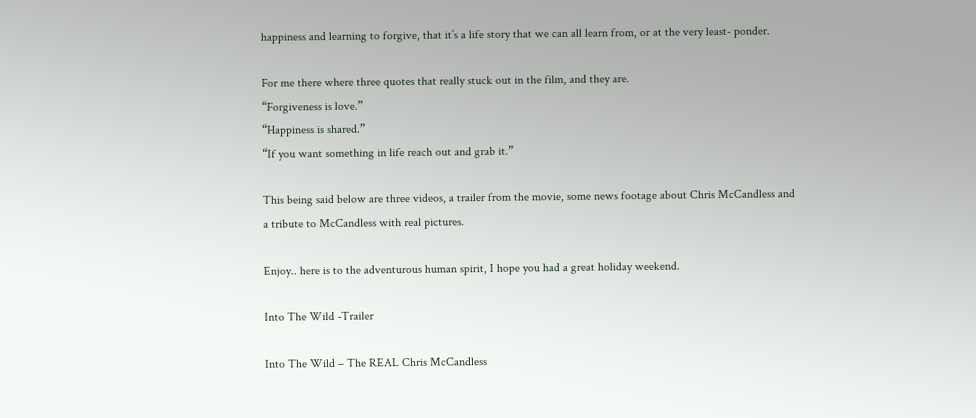happiness and learning to forgive, that it’s a life story that we can all learn from, or at the very least- ponder.

For me there where three quotes that really stuck out in the film, and they are.
“Forgiveness is love.”
“Happiness is shared.”
“If you want something in life reach out and grab it.”

This being said below are three videos, a trailer from the movie, some news footage about Chris McCandless and a tribute to McCandless with real pictures.

Enjoy.. here is to the adventurous human spirit, I hope you had a great holiday weekend.

Into The Wild -Trailer

Into The Wild – The REAL Chris McCandless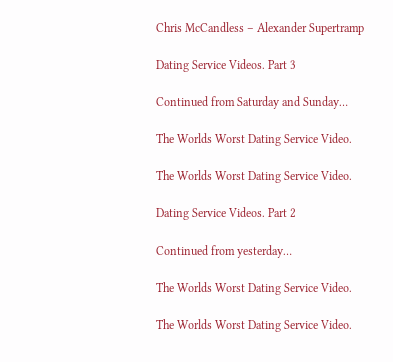Chris McCandless – Alexander Supertramp

Dating Service Videos. Part 3

Continued from Saturday and Sunday…

The Worlds Worst Dating Service Video.

The Worlds Worst Dating Service Video.

Dating Service Videos. Part 2

Continued from yesterday…

The Worlds Worst Dating Service Video.

The Worlds Worst Dating Service Video.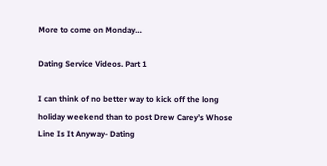More to come on Monday…

Dating Service Videos. Part 1

I can think of no better way to kick off the long holiday weekend than to post Drew Carey’s Whose Line Is It Anyway- Dating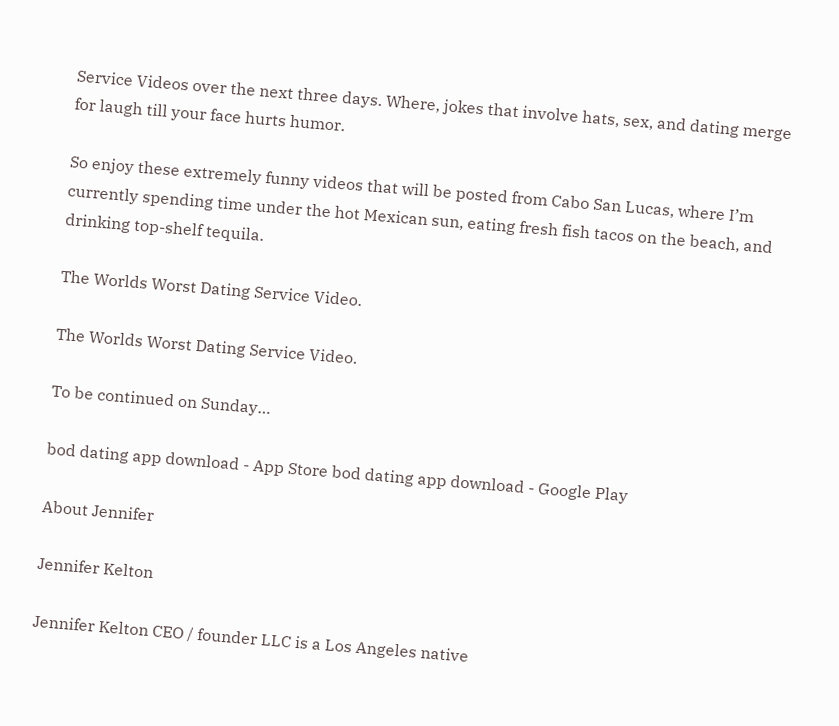Service Videos over the next three days. Where, jokes that involve hats, sex, and dating merge for laugh till your face hurts humor.

So enjoy these extremely funny videos that will be posted from Cabo San Lucas, where I’m currently spending time under the hot Mexican sun, eating fresh fish tacos on the beach, and drinking top-shelf tequila.

The Worlds Worst Dating Service Video.

The Worlds Worst Dating Service Video.

To be continued on Sunday…

bod dating app download - App Store bod dating app download - Google Play

About Jennifer

Jennifer Kelton

Jennifer Kelton CEO / founder LLC is a Los Angeles native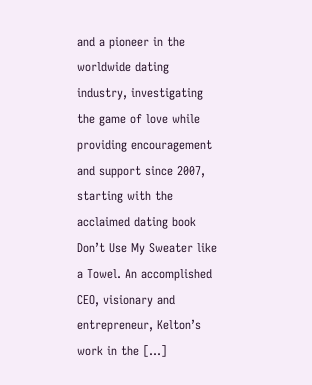and a pioneer in the worldwide dating industry, investigating the game of love while providing encouragement and support since 2007, starting with the acclaimed dating book Don’t Use My Sweater like a Towel. An accomplished CEO, visionary and entrepreneur, Kelton’s work in the […]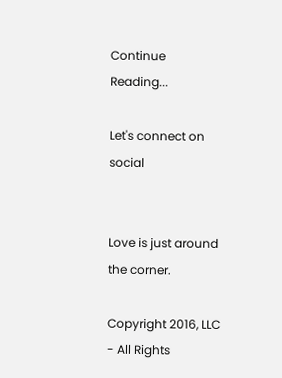Continue Reading...

Let's connect on social


Love is just around the corner.

Copyright 2016, LLC - All Rights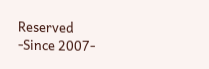Reserved
-Since 2007-